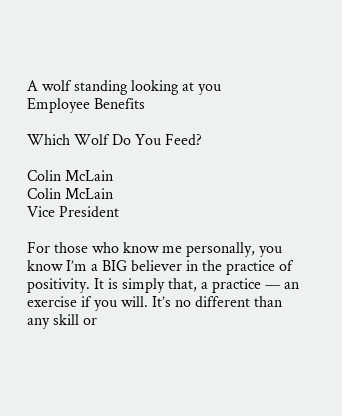A wolf standing looking at you
Employee Benefits

Which Wolf Do You Feed?

Colin McLain
Colin McLain
Vice President

For those who know me personally, you know I’m a BIG believer in the practice of positivity. It is simply that, a practice — an exercise if you will. It’s no different than any skill or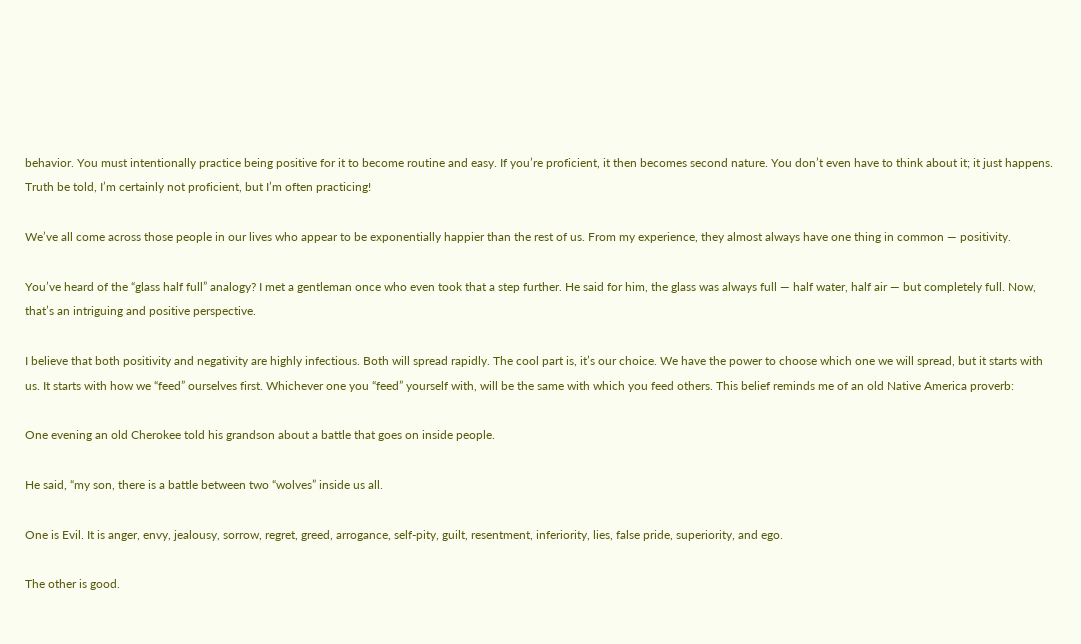behavior. You must intentionally practice being positive for it to become routine and easy. If you’re proficient, it then becomes second nature. You don’t even have to think about it; it just happens. Truth be told, I’m certainly not proficient, but I’m often practicing!

We’ve all come across those people in our lives who appear to be exponentially happier than the rest of us. From my experience, they almost always have one thing in common — positivity.

You’ve heard of the “glass half full” analogy? I met a gentleman once who even took that a step further. He said for him, the glass was always full — half water, half air — but completely full. Now, that’s an intriguing and positive perspective.

I believe that both positivity and negativity are highly infectious. Both will spread rapidly. The cool part is, it’s our choice. We have the power to choose which one we will spread, but it starts with us. It starts with how we “feed” ourselves first. Whichever one you “feed” yourself with, will be the same with which you feed others. This belief reminds me of an old Native America proverb:

One evening an old Cherokee told his grandson about a battle that goes on inside people.

He said, “my son, there is a battle between two “wolves” inside us all.

One is Evil. It is anger, envy, jealousy, sorrow, regret, greed, arrogance, self-pity, guilt, resentment, inferiority, lies, false pride, superiority, and ego.

The other is good.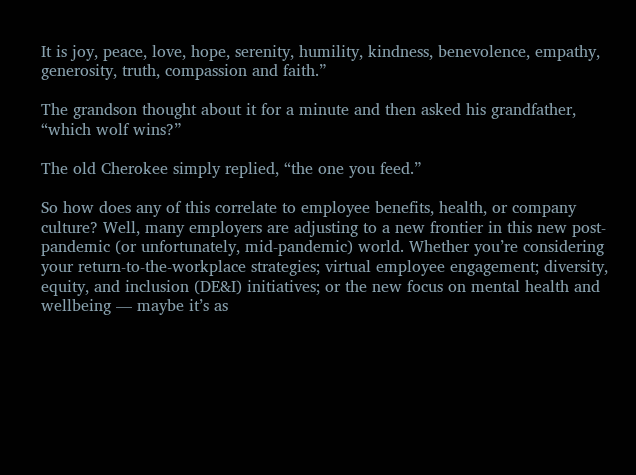It is joy, peace, love, hope, serenity, humility, kindness, benevolence, empathy, generosity, truth, compassion and faith.”

The grandson thought about it for a minute and then asked his grandfather, “which wolf wins?”

The old Cherokee simply replied, “the one you feed.”

So how does any of this correlate to employee benefits, health, or company culture? Well, many employers are adjusting to a new frontier in this new post-pandemic (or unfortunately, mid-pandemic) world. Whether you’re considering your return-to-the-workplace strategies; virtual employee engagement; diversity, equity, and inclusion (DE&I) initiatives; or the new focus on mental health and wellbeing — maybe it’s as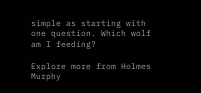simple as starting with one question. Which wolf am I feeding?

Explore more from Holmes Murphy